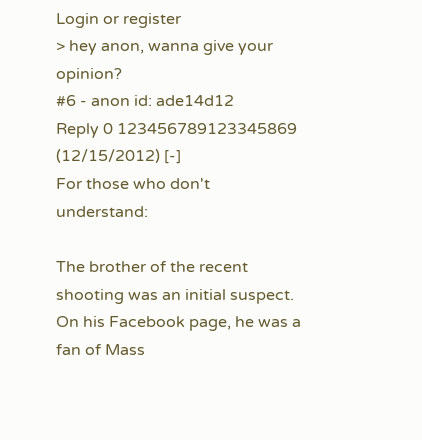Login or register
> hey anon, wanna give your opinion?
#6 - anon id: ade14d12
Reply 0 123456789123345869
(12/15/2012) [-]
For those who don't understand:

The brother of the recent shooting was an initial suspect. On his Facebook page, he was a fan of Mass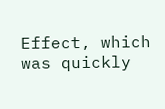Effect, which was quickly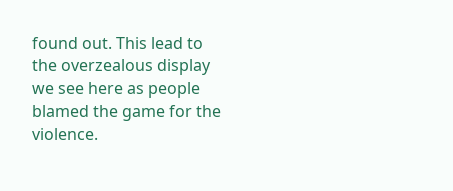found out. This lead to the overzealous display we see here as people blamed the game for the violence.